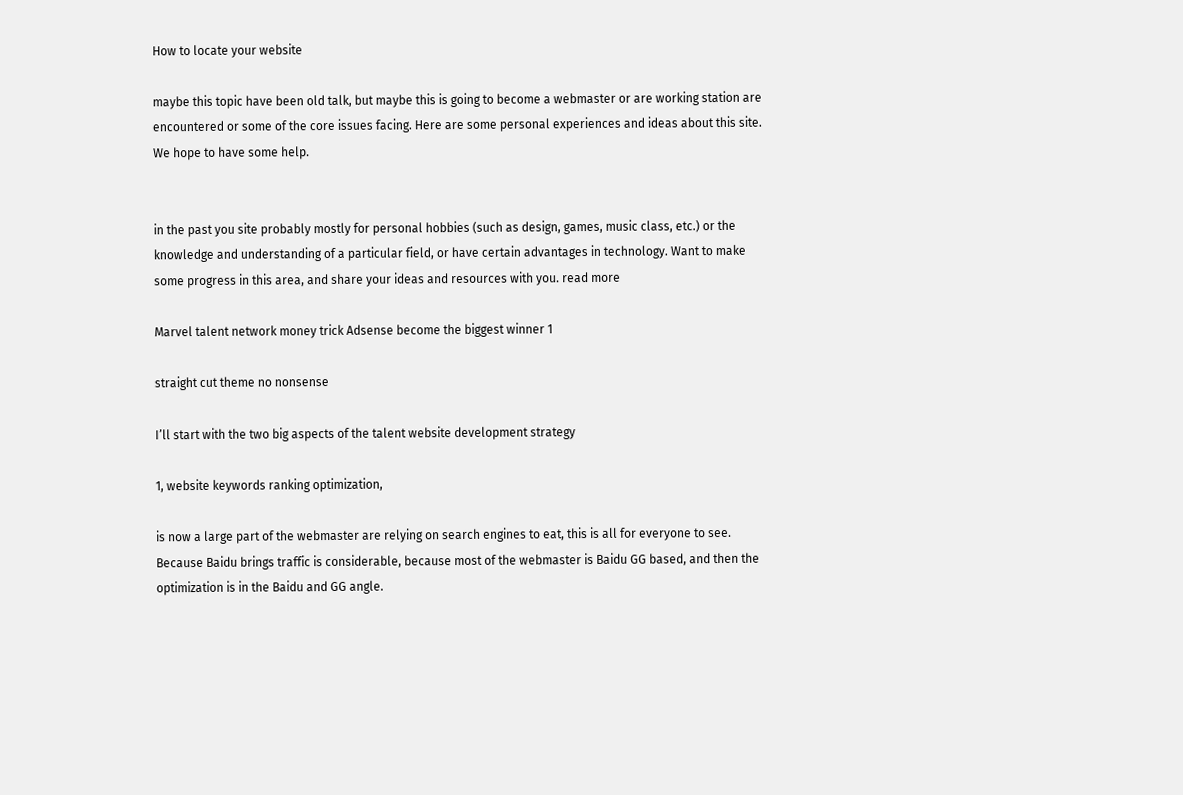How to locate your website

maybe this topic have been old talk, but maybe this is going to become a webmaster or are working station are encountered or some of the core issues facing. Here are some personal experiences and ideas about this site. We hope to have some help.


in the past you site probably mostly for personal hobbies (such as design, games, music class, etc.) or the knowledge and understanding of a particular field, or have certain advantages in technology. Want to make some progress in this area, and share your ideas and resources with you. read more

Marvel talent network money trick Adsense become the biggest winner 1

straight cut theme no nonsense

I’ll start with the two big aspects of the talent website development strategy

1, website keywords ranking optimization,

is now a large part of the webmaster are relying on search engines to eat, this is all for everyone to see. Because Baidu brings traffic is considerable, because most of the webmaster is Baidu GG based, and then the optimization is in the Baidu and GG angle.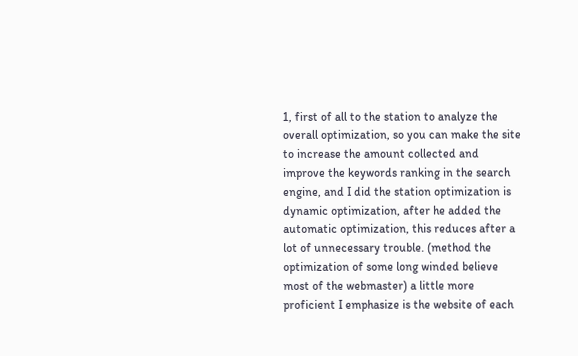1, first of all to the station to analyze the overall optimization, so you can make the site to increase the amount collected and improve the keywords ranking in the search engine, and I did the station optimization is dynamic optimization, after he added the automatic optimization, this reduces after a lot of unnecessary trouble. (method the optimization of some long winded believe most of the webmaster) a little more proficient I emphasize is the website of each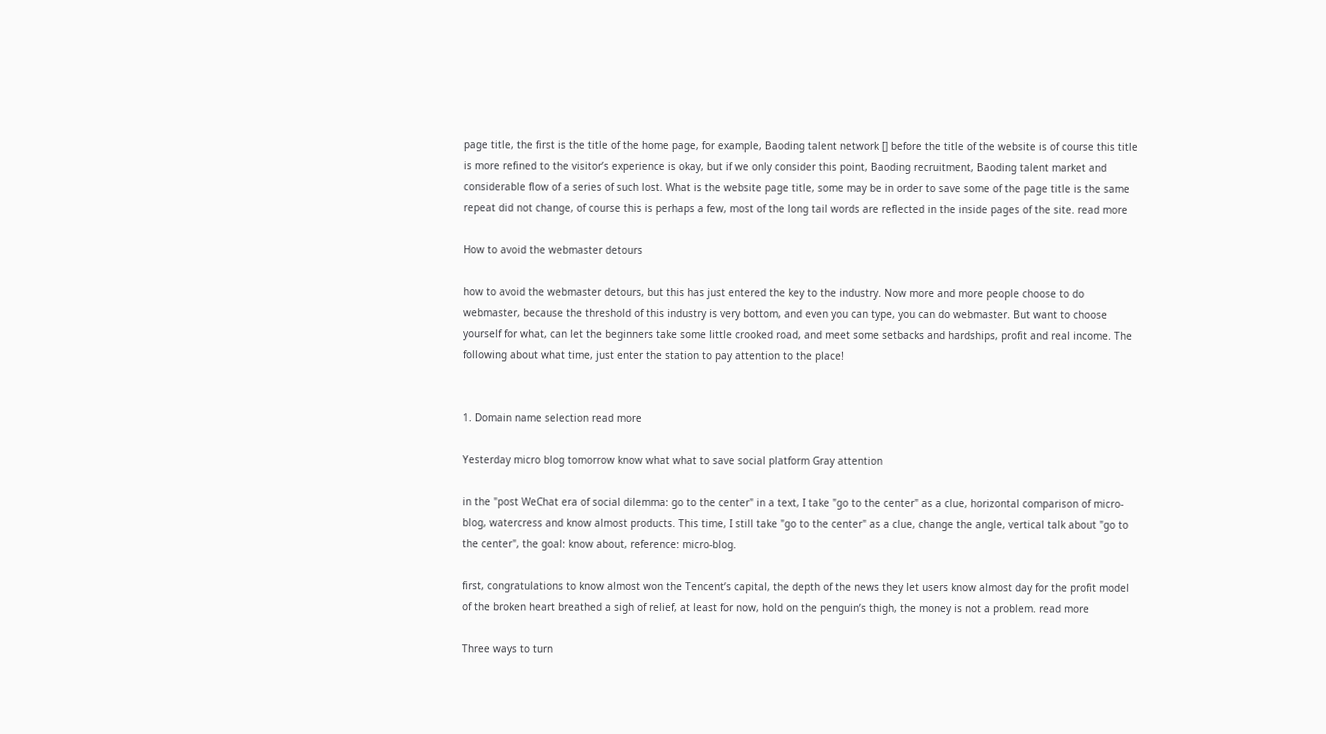page title, the first is the title of the home page, for example, Baoding talent network [] before the title of the website is of course this title is more refined to the visitor’s experience is okay, but if we only consider this point, Baoding recruitment, Baoding talent market and considerable flow of a series of such lost. What is the website page title, some may be in order to save some of the page title is the same repeat did not change, of course this is perhaps a few, most of the long tail words are reflected in the inside pages of the site. read more

How to avoid the webmaster detours

how to avoid the webmaster detours, but this has just entered the key to the industry. Now more and more people choose to do webmaster, because the threshold of this industry is very bottom, and even you can type, you can do webmaster. But want to choose yourself for what, can let the beginners take some little crooked road, and meet some setbacks and hardships, profit and real income. The following about what time, just enter the station to pay attention to the place!


1. Domain name selection read more

Yesterday micro blog tomorrow know what what to save social platform Gray attention

in the "post WeChat era of social dilemma: go to the center" in a text, I take "go to the center" as a clue, horizontal comparison of micro-blog, watercress and know almost products. This time, I still take "go to the center" as a clue, change the angle, vertical talk about "go to the center", the goal: know about, reference: micro-blog.

first, congratulations to know almost won the Tencent’s capital, the depth of the news they let users know almost day for the profit model of the broken heart breathed a sigh of relief, at least for now, hold on the penguin’s thigh, the money is not a problem. read more

Three ways to turn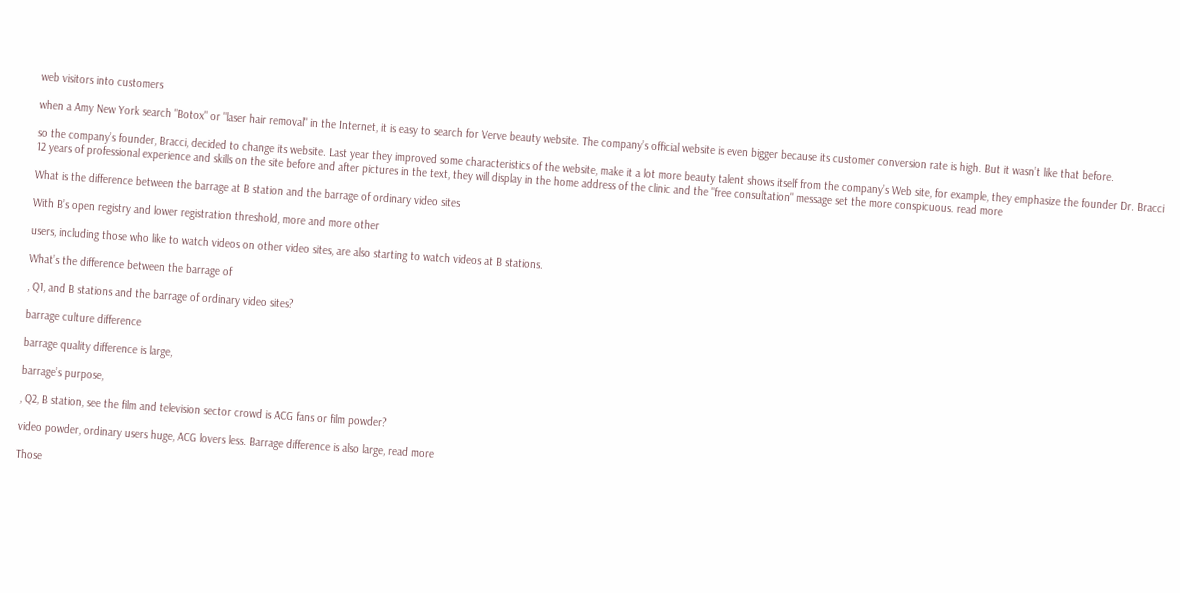web visitors into customers

when a Amy New York search "Botox" or "laser hair removal" in the Internet, it is easy to search for Verve beauty website. The company’s official website is even bigger because its customer conversion rate is high. But it wasn’t like that before.

so the company’s founder, Bracci, decided to change its website. Last year they improved some characteristics of the website, make it a lot more beauty talent shows itself from the company’s Web site, for example, they emphasize the founder Dr. Bracci 12 years of professional experience and skills on the site before and after pictures in the text, they will display in the home address of the clinic and the "free consultation" message set the more conspicuous. read more

What is the difference between the barrage at B station and the barrage of ordinary video sites

With B’s open registry and lower registration threshold, more and more other

users, including those who like to watch videos on other video sites, are also starting to watch videos at B stations.

What’s the difference between the barrage of

, Q1, and B stations and the barrage of ordinary video sites?

barrage culture difference

barrage quality difference is large,

barrage’s purpose,

, Q2, B station, see the film and television sector crowd is ACG fans or film powder?

video powder, ordinary users huge, ACG lovers less. Barrage difference is also large, read more

Those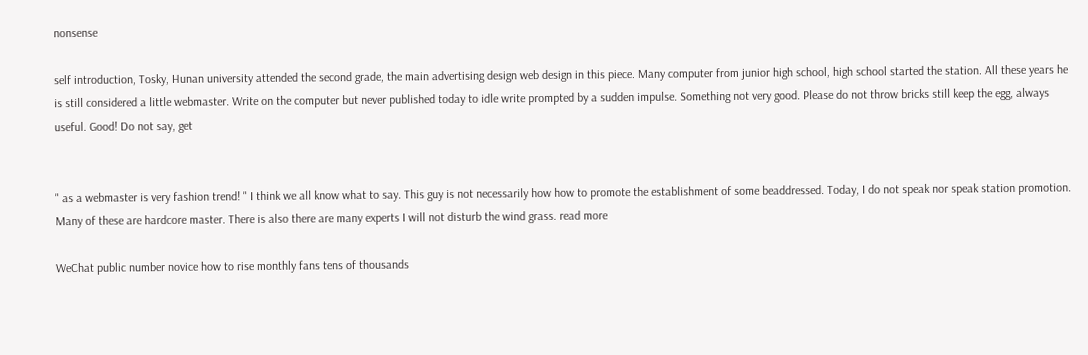nonsense

self introduction, Tosky, Hunan university attended the second grade, the main advertising design web design in this piece. Many computer from junior high school, high school started the station. All these years he is still considered a little webmaster. Write on the computer but never published today to idle write prompted by a sudden impulse. Something not very good. Please do not throw bricks still keep the egg, always useful. Good! Do not say, get


" as a webmaster is very fashion trend! " I think we all know what to say. This guy is not necessarily how how to promote the establishment of some beaddressed. Today, I do not speak nor speak station promotion. Many of these are hardcore master. There is also there are many experts I will not disturb the wind grass. read more

WeChat public number novice how to rise monthly fans tens of thousands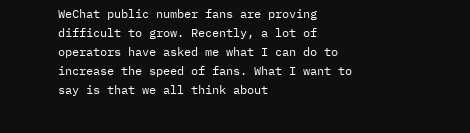WeChat public number fans are proving difficult to grow. Recently, a lot of operators have asked me what I can do to increase the speed of fans. What I want to say is that we all think about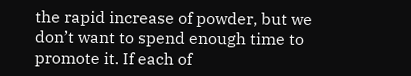the rapid increase of powder, but we don’t want to spend enough time to promote it. If each of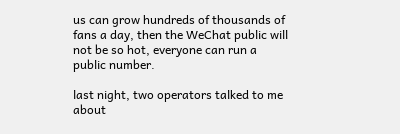us can grow hundreds of thousands of fans a day, then the WeChat public will not be so hot, everyone can run a public number.

last night, two operators talked to me about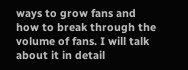ways to grow fans and how to break through the volume of fans. I will talk about it in detail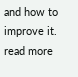and how to improve it. read more